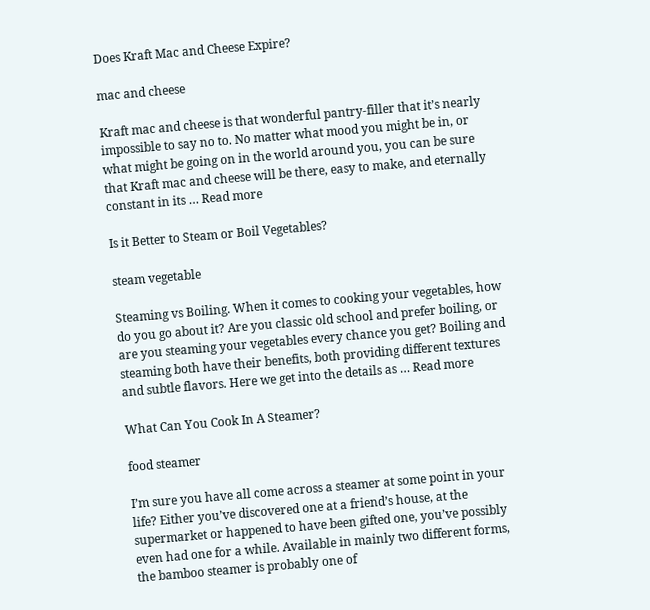Does Kraft Mac and Cheese Expire?

mac and cheese

Kraft mac and cheese is that wonderful pantry-filler that it’s nearly impossible to say no to. No matter what mood you might be in, or what might be going on in the world around you, you can be sure that Kraft mac and cheese will be there, easy to make, and eternally constant in its … Read more

Is it Better to Steam or Boil Vegetables?

steam vegetable

Steaming vs Boiling. When it comes to cooking your vegetables, how do you go about it? Are you classic old school and prefer boiling, or are you steaming your vegetables every chance you get? Boiling and steaming both have their benefits, both providing different textures and subtle flavors. Here we get into the details as … Read more

What Can You Cook In A Steamer?

food steamer

I’m sure you have all come across a steamer at some point in your life? Either you’ve discovered one at a friend’s house, at the supermarket or happened to have been gifted one, you’ve possibly even had one for a while. Available in mainly two different forms, the bamboo steamer is probably one of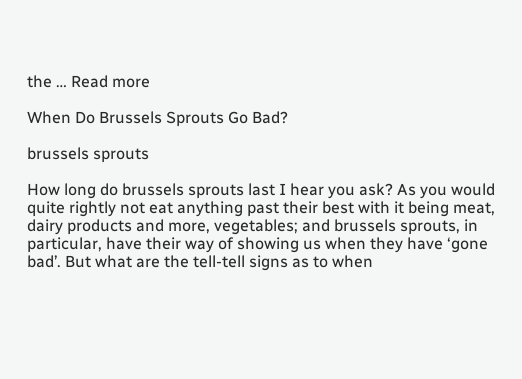the … Read more

When Do Brussels Sprouts Go Bad?

brussels sprouts

How long do brussels sprouts last I hear you ask? As you would quite rightly not eat anything past their best with it being meat, dairy products and more, vegetables; and brussels sprouts, in particular, have their way of showing us when they have ‘gone bad’. But what are the tell-tell signs as to when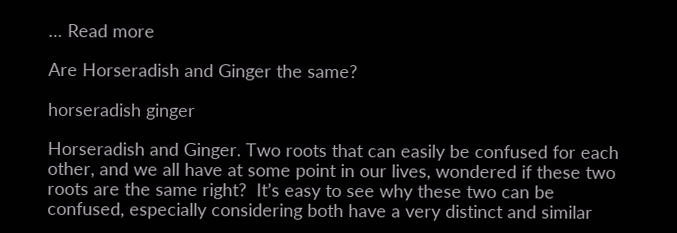… Read more

Are Horseradish and Ginger the same?

horseradish ginger

Horseradish and Ginger. Two roots that can easily be confused for each other, and we all have at some point in our lives, wondered if these two roots are the same right?  It’s easy to see why these two can be confused, especially considering both have a very distinct and similar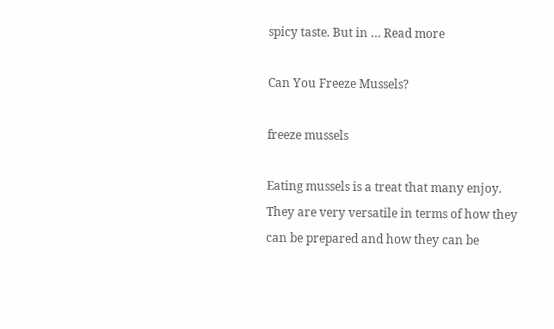spicy taste. But in … Read more

Can You Freeze Mussels?

freeze mussels

Eating mussels is a treat that many enjoy. They are very versatile in terms of how they can be prepared and how they can be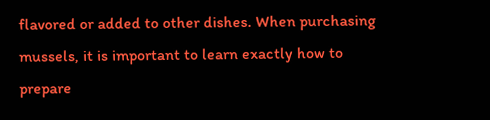flavored or added to other dishes. When purchasing mussels, it is important to learn exactly how to prepare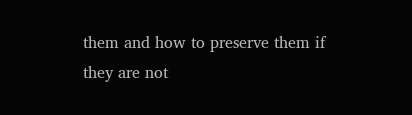them and how to preserve them if they are not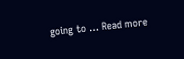going to … Read more